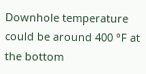Downhole temperature could be around 400 °F at the bottom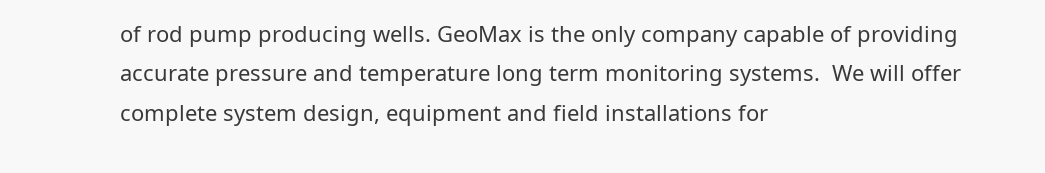of rod pump producing wells. GeoMax is the only company capable of providing accurate pressure and temperature long term monitoring systems.  We will offer complete system design, equipment and field installations for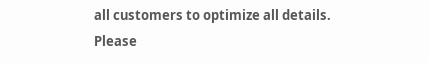all customers to optimize all details.
Please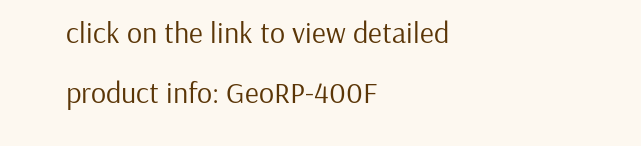click on the link to view detailed product info: GeoRP-400F